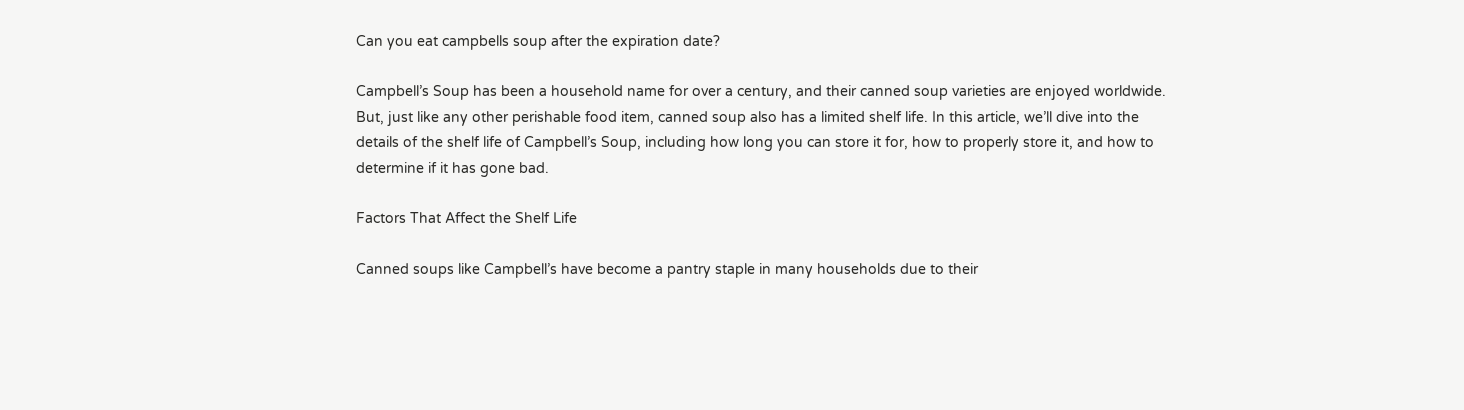Can you eat campbells soup after the expiration date?

Campbell’s Soup has been a household name for over a century, and their canned soup varieties are enjoyed worldwide. But, just like any other perishable food item, canned soup also has a limited shelf life. In this article, we’ll dive into the details of the shelf life of Campbell’s Soup, including how long you can store it for, how to properly store it, and how to determine if it has gone bad.

Factors That Affect the Shelf Life

Canned soups like Campbell’s have become a pantry staple in many households due to their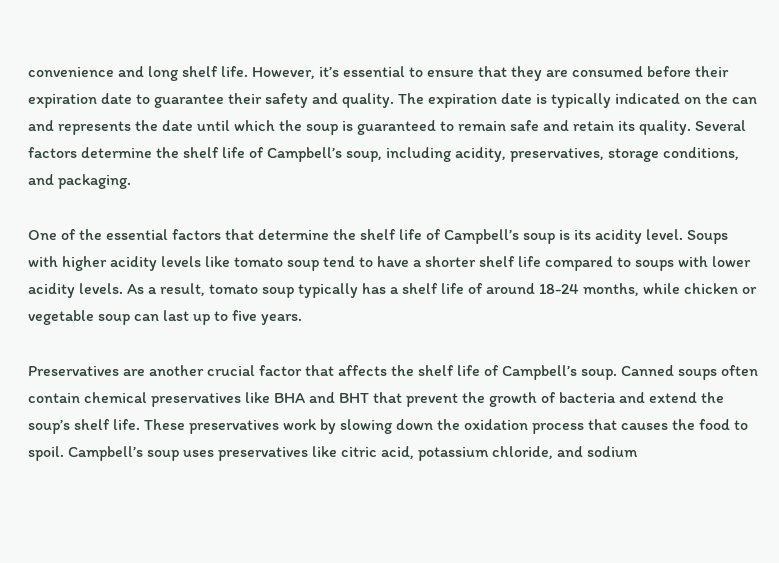convenience and long shelf life. However, it’s essential to ensure that they are consumed before their expiration date to guarantee their safety and quality. The expiration date is typically indicated on the can and represents the date until which the soup is guaranteed to remain safe and retain its quality. Several factors determine the shelf life of Campbell’s soup, including acidity, preservatives, storage conditions, and packaging.

One of the essential factors that determine the shelf life of Campbell’s soup is its acidity level. Soups with higher acidity levels like tomato soup tend to have a shorter shelf life compared to soups with lower acidity levels. As a result, tomato soup typically has a shelf life of around 18-24 months, while chicken or vegetable soup can last up to five years.

Preservatives are another crucial factor that affects the shelf life of Campbell’s soup. Canned soups often contain chemical preservatives like BHA and BHT that prevent the growth of bacteria and extend the soup’s shelf life. These preservatives work by slowing down the oxidation process that causes the food to spoil. Campbell’s soup uses preservatives like citric acid, potassium chloride, and sodium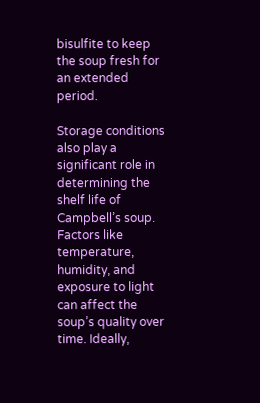bisulfite to keep the soup fresh for an extended period.

Storage conditions also play a significant role in determining the shelf life of Campbell’s soup. Factors like temperature, humidity, and exposure to light can affect the soup’s quality over time. Ideally,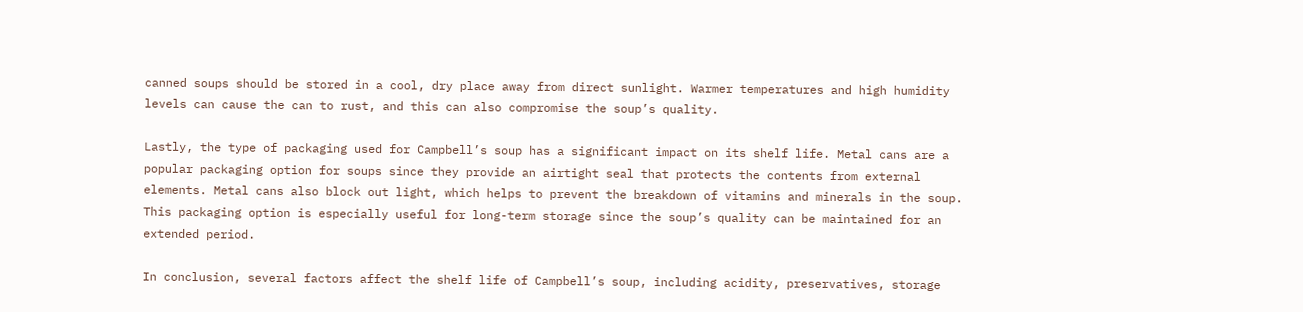canned soups should be stored in a cool, dry place away from direct sunlight. Warmer temperatures and high humidity levels can cause the can to rust, and this can also compromise the soup’s quality.

Lastly, the type of packaging used for Campbell’s soup has a significant impact on its shelf life. Metal cans are a popular packaging option for soups since they provide an airtight seal that protects the contents from external elements. Metal cans also block out light, which helps to prevent the breakdown of vitamins and minerals in the soup. This packaging option is especially useful for long-term storage since the soup’s quality can be maintained for an extended period.

In conclusion, several factors affect the shelf life of Campbell’s soup, including acidity, preservatives, storage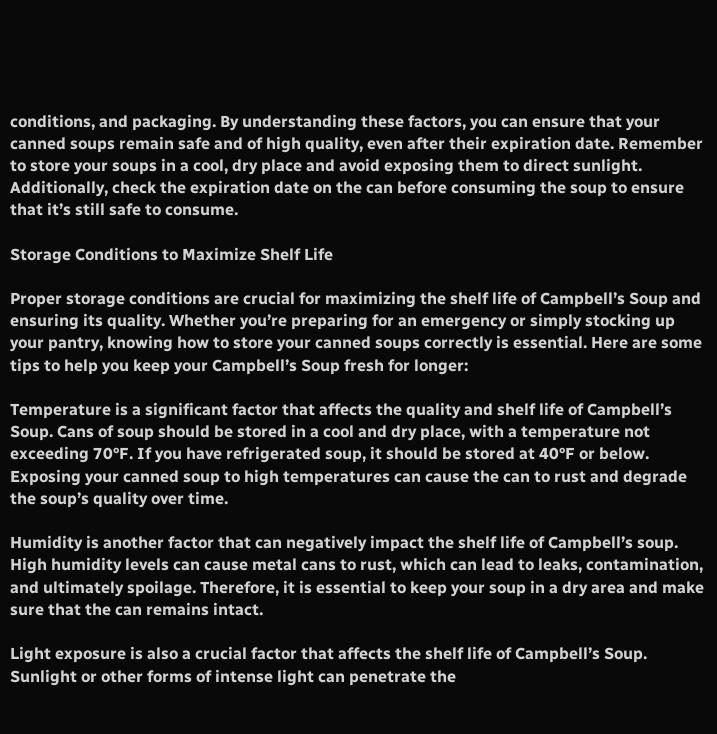conditions, and packaging. By understanding these factors, you can ensure that your canned soups remain safe and of high quality, even after their expiration date. Remember to store your soups in a cool, dry place and avoid exposing them to direct sunlight. Additionally, check the expiration date on the can before consuming the soup to ensure that it’s still safe to consume.

Storage Conditions to Maximize Shelf Life

Proper storage conditions are crucial for maximizing the shelf life of Campbell’s Soup and ensuring its quality. Whether you’re preparing for an emergency or simply stocking up your pantry, knowing how to store your canned soups correctly is essential. Here are some tips to help you keep your Campbell’s Soup fresh for longer:

Temperature is a significant factor that affects the quality and shelf life of Campbell’s Soup. Cans of soup should be stored in a cool and dry place, with a temperature not exceeding 70°F. If you have refrigerated soup, it should be stored at 40°F or below. Exposing your canned soup to high temperatures can cause the can to rust and degrade the soup’s quality over time.

Humidity is another factor that can negatively impact the shelf life of Campbell’s soup. High humidity levels can cause metal cans to rust, which can lead to leaks, contamination, and ultimately spoilage. Therefore, it is essential to keep your soup in a dry area and make sure that the can remains intact.

Light exposure is also a crucial factor that affects the shelf life of Campbell’s Soup. Sunlight or other forms of intense light can penetrate the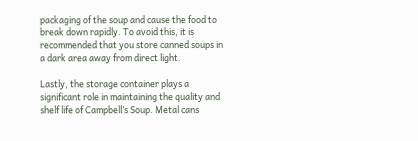packaging of the soup and cause the food to break down rapidly. To avoid this, it is recommended that you store canned soups in a dark area away from direct light.

Lastly, the storage container plays a significant role in maintaining the quality and shelf life of Campbell’s Soup. Metal cans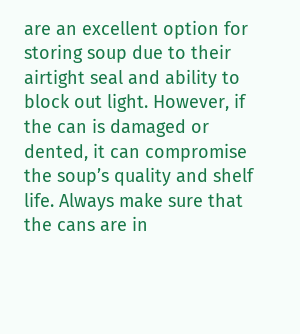are an excellent option for storing soup due to their airtight seal and ability to block out light. However, if the can is damaged or dented, it can compromise the soup’s quality and shelf life. Always make sure that the cans are in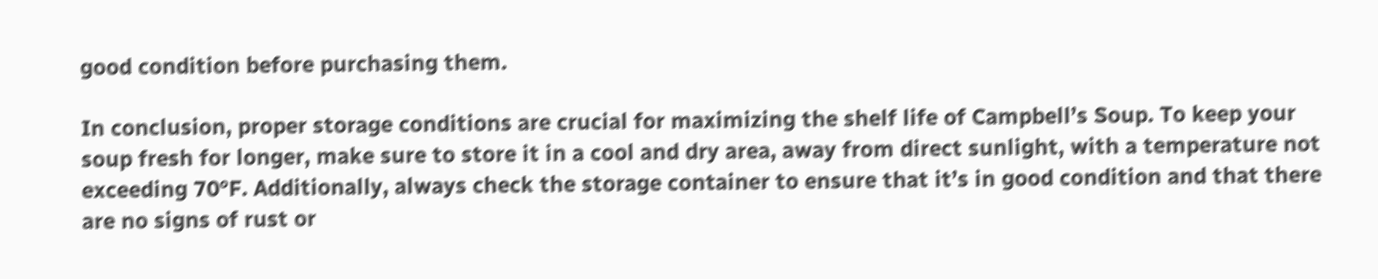good condition before purchasing them.

In conclusion, proper storage conditions are crucial for maximizing the shelf life of Campbell’s Soup. To keep your soup fresh for longer, make sure to store it in a cool and dry area, away from direct sunlight, with a temperature not exceeding 70°F. Additionally, always check the storage container to ensure that it’s in good condition and that there are no signs of rust or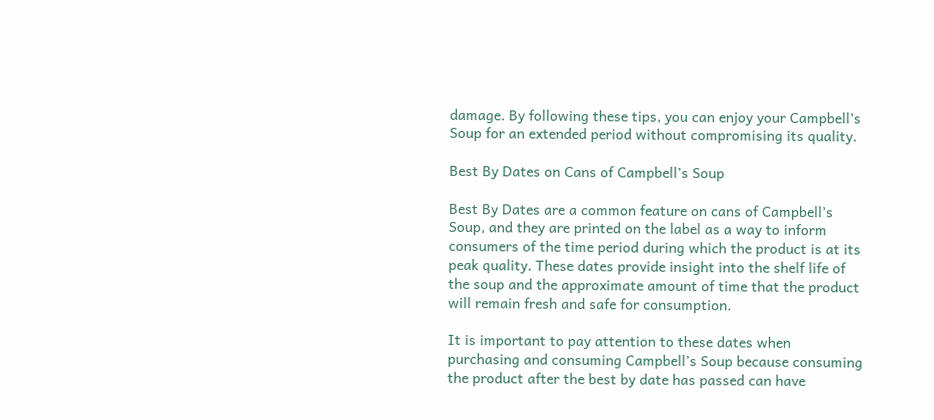damage. By following these tips, you can enjoy your Campbell’s Soup for an extended period without compromising its quality.

Best By Dates on Cans of Campbell’s Soup

Best By Dates are a common feature on cans of Campbell’s Soup, and they are printed on the label as a way to inform consumers of the time period during which the product is at its peak quality. These dates provide insight into the shelf life of the soup and the approximate amount of time that the product will remain fresh and safe for consumption.

It is important to pay attention to these dates when purchasing and consuming Campbell’s Soup because consuming the product after the best by date has passed can have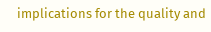implications for the quality and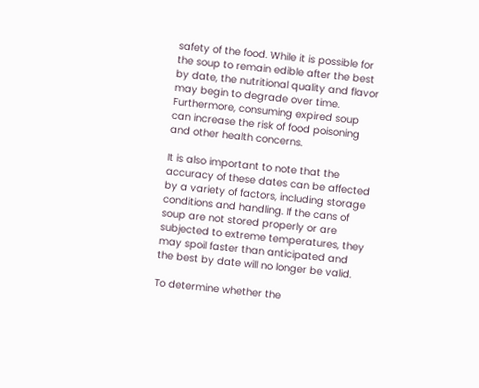safety of the food. While it is possible for the soup to remain edible after the best by date, the nutritional quality and flavor may begin to degrade over time. Furthermore, consuming expired soup can increase the risk of food poisoning and other health concerns.

It is also important to note that the accuracy of these dates can be affected by a variety of factors, including storage conditions and handling. If the cans of soup are not stored properly or are subjected to extreme temperatures, they may spoil faster than anticipated and the best by date will no longer be valid.

To determine whether the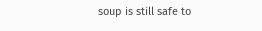soup is still safe to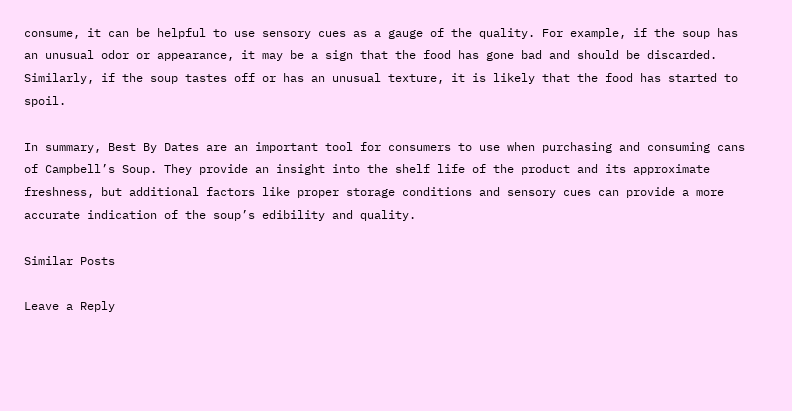consume, it can be helpful to use sensory cues as a gauge of the quality. For example, if the soup has an unusual odor or appearance, it may be a sign that the food has gone bad and should be discarded. Similarly, if the soup tastes off or has an unusual texture, it is likely that the food has started to spoil.

In summary, Best By Dates are an important tool for consumers to use when purchasing and consuming cans of Campbell’s Soup. They provide an insight into the shelf life of the product and its approximate freshness, but additional factors like proper storage conditions and sensory cues can provide a more accurate indication of the soup’s edibility and quality.

Similar Posts

Leave a Reply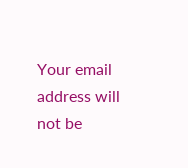Your email address will not be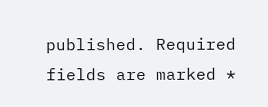published. Required fields are marked *